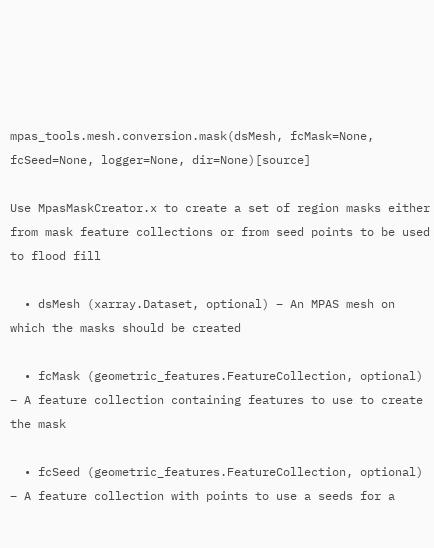mpas_tools.mesh.conversion.mask(dsMesh, fcMask=None, fcSeed=None, logger=None, dir=None)[source]

Use MpasMaskCreator.x to create a set of region masks either from mask feature collections or from seed points to be used to flood fill

  • dsMesh (xarray.Dataset, optional) – An MPAS mesh on which the masks should be created

  • fcMask (geometric_features.FeatureCollection, optional) – A feature collection containing features to use to create the mask

  • fcSeed (geometric_features.FeatureCollection, optional) – A feature collection with points to use a seeds for a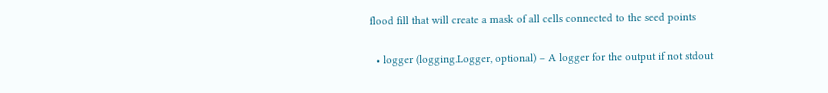flood fill that will create a mask of all cells connected to the seed points

  • logger (logging.Logger, optional) – A logger for the output if not stdout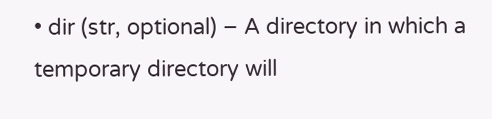• dir (str, optional) – A directory in which a temporary directory will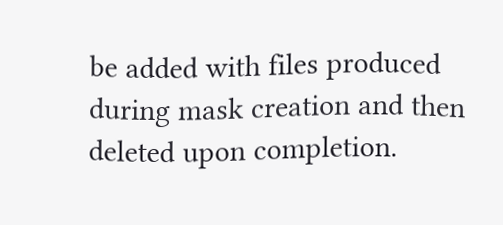be added with files produced during mask creation and then deleted upon completion.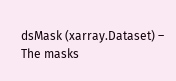dsMask (xarray.Dataset) – The masks